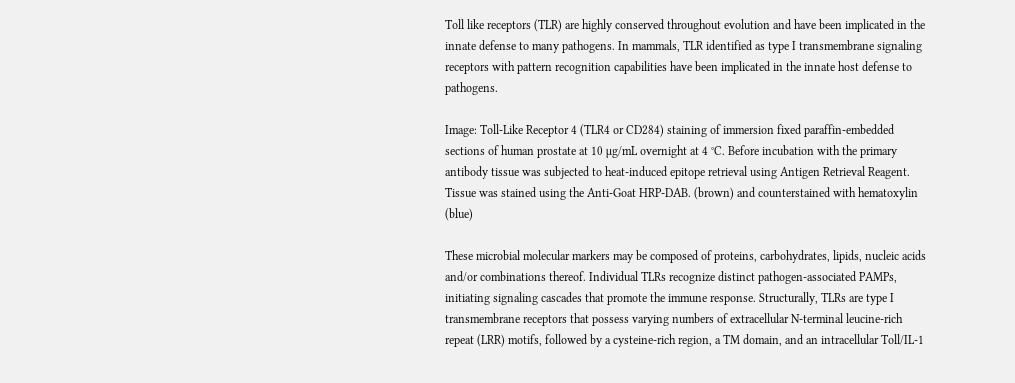Toll like receptors (TLR) are highly conserved throughout evolution and have been implicated in the innate defense to many pathogens. In mammals, TLR identified as type I transmembrane signaling receptors with pattern recognition capabilities have been implicated in the innate host defense to pathogens.

Image: Toll-Like Receptor 4 (TLR4 or CD284) staining of immersion fixed paraffin-embedded sections of human prostate at 10 µg/mL overnight at 4 °C. Before incubation with the primary antibody tissue was subjected to heat-induced epitope retrieval using Antigen Retrieval Reagent.  Tissue was stained using the Anti-Goat HRP-DAB. (brown) and counterstained with hematoxylin (blue)

These microbial molecular markers may be composed of proteins, carbohydrates, lipids, nucleic acids and/or combinations thereof. Individual TLRs recognize distinct pathogen-associated PAMPs, initiating signaling cascades that promote the immune response. Structurally, TLRs are type I transmembrane receptors that possess varying numbers of extracellular N-terminal leucine-rich repeat (LRR) motifs, followed by a cysteine-rich region, a TM domain, and an intracellular Toll/IL-1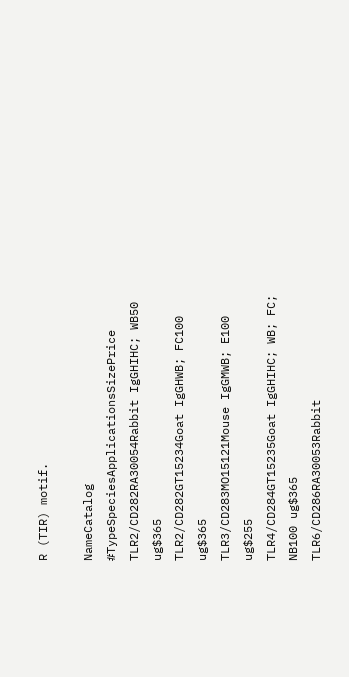R (TIR) motif.

NameCatalog #TypeSpeciesApplicationsSizePrice
TLR2/CD282RA30054Rabbit IgGHIHC; WB50 ug$365
TLR2/CD282GT15234Goat IgGHWB; FC100 ug$365
TLR3/CD283MO15121Mouse IgGMWB; E100 ug$255
TLR4/CD284GT15235Goat IgGHIHC; WB; FC; NB100 ug$365
TLR6/CD286RA30053Rabbit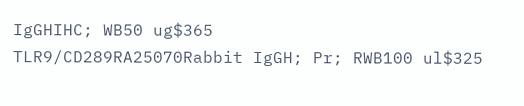IgGHIHC; WB50 ug$365
TLR9/CD289RA25070Rabbit IgGH; Pr; RWB100 ul$325